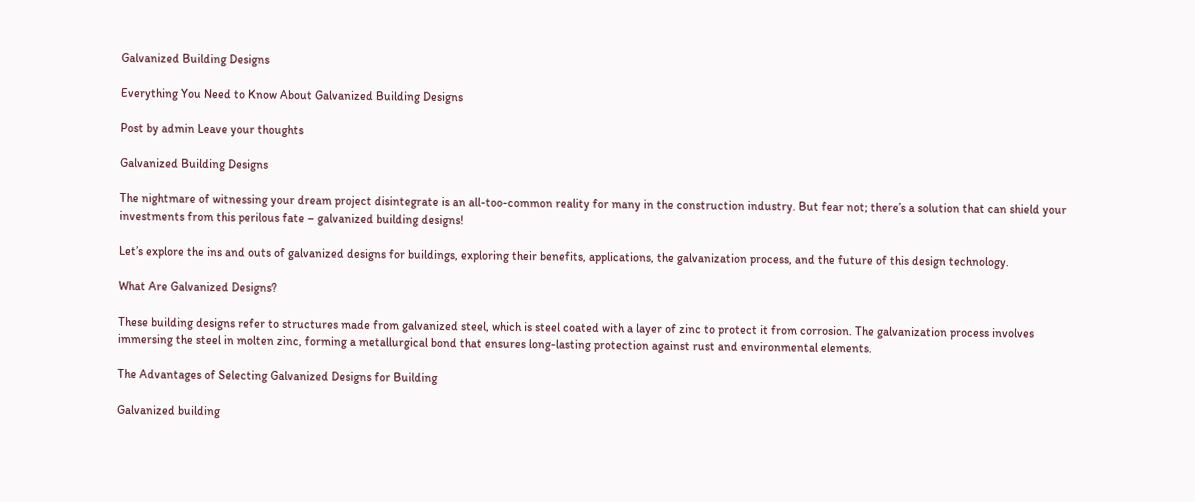Galvanized Building Designs

Everything You Need to Know About Galvanized Building Designs

Post by admin Leave your thoughts

Galvanized Building Designs

The nightmare of witnessing your dream project disintegrate is an all-too-common reality for many in the construction industry. But fear not; there’s a solution that can shield your investments from this perilous fate – galvanized building designs!

Let’s explore the ins and outs of galvanized designs for buildings, exploring their benefits, applications, the galvanization process, and the future of this design technology.

What Are Galvanized Designs?

These building designs refer to structures made from galvanized steel, which is steel coated with a layer of zinc to protect it from corrosion. The galvanization process involves immersing the steel in molten zinc, forming a metallurgical bond that ensures long-lasting protection against rust and environmental elements.

The Advantages of Selecting Galvanized Designs for Building

Galvanized building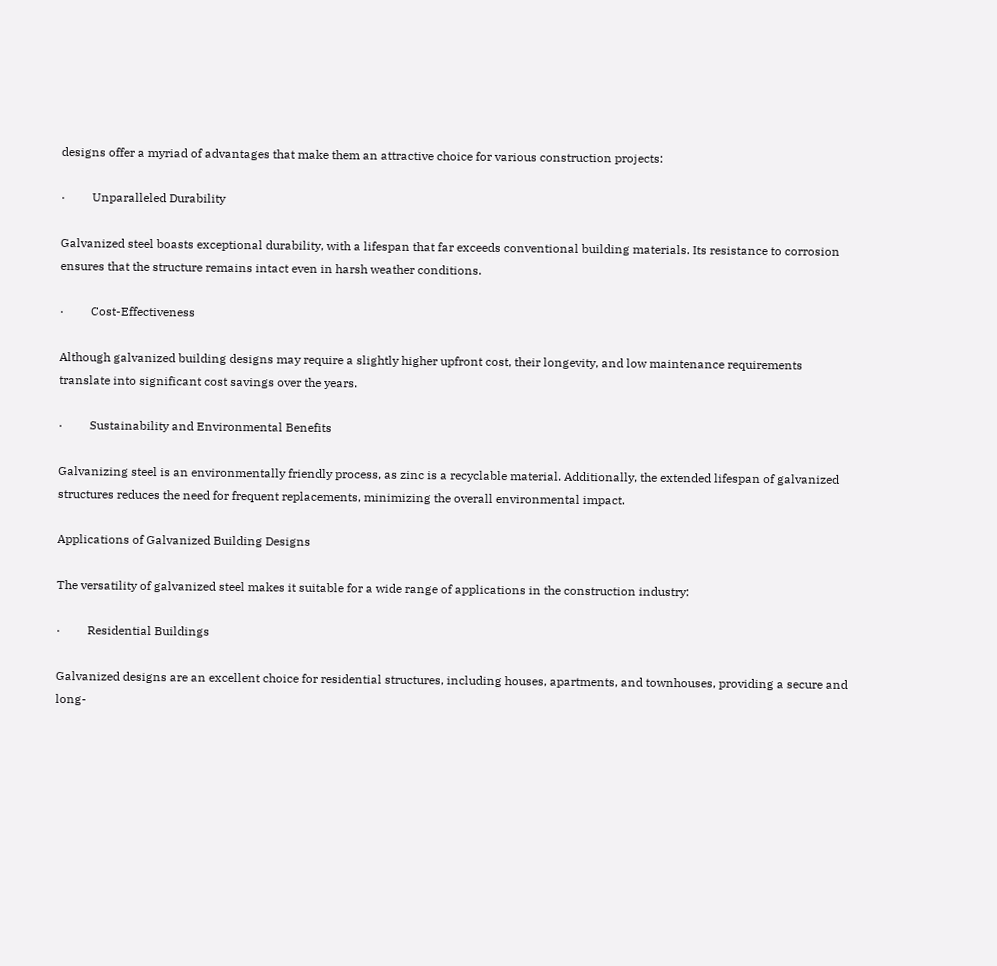designs offer a myriad of advantages that make them an attractive choice for various construction projects:

·         Unparalleled Durability

Galvanized steel boasts exceptional durability, with a lifespan that far exceeds conventional building materials. Its resistance to corrosion ensures that the structure remains intact even in harsh weather conditions.

·         Cost-Effectiveness

Although galvanized building designs may require a slightly higher upfront cost, their longevity, and low maintenance requirements translate into significant cost savings over the years.

·         Sustainability and Environmental Benefits

Galvanizing steel is an environmentally friendly process, as zinc is a recyclable material. Additionally, the extended lifespan of galvanized structures reduces the need for frequent replacements, minimizing the overall environmental impact.

Applications of Galvanized Building Designs

The versatility of galvanized steel makes it suitable for a wide range of applications in the construction industry:

·         Residential Buildings

Galvanized designs are an excellent choice for residential structures, including houses, apartments, and townhouses, providing a secure and long-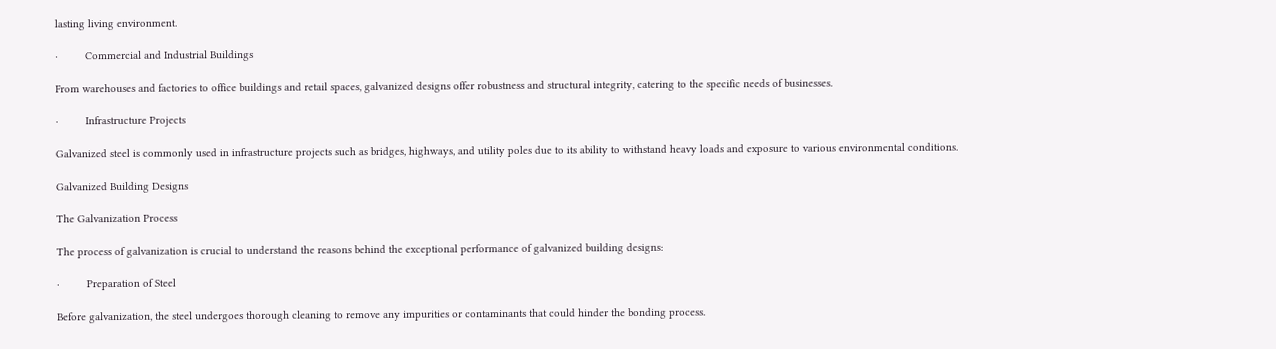lasting living environment.

·         Commercial and Industrial Buildings

From warehouses and factories to office buildings and retail spaces, galvanized designs offer robustness and structural integrity, catering to the specific needs of businesses.

·         Infrastructure Projects

Galvanized steel is commonly used in infrastructure projects such as bridges, highways, and utility poles due to its ability to withstand heavy loads and exposure to various environmental conditions.

Galvanized Building Designs

The Galvanization Process

The process of galvanization is crucial to understand the reasons behind the exceptional performance of galvanized building designs:

·         Preparation of Steel

Before galvanization, the steel undergoes thorough cleaning to remove any impurities or contaminants that could hinder the bonding process.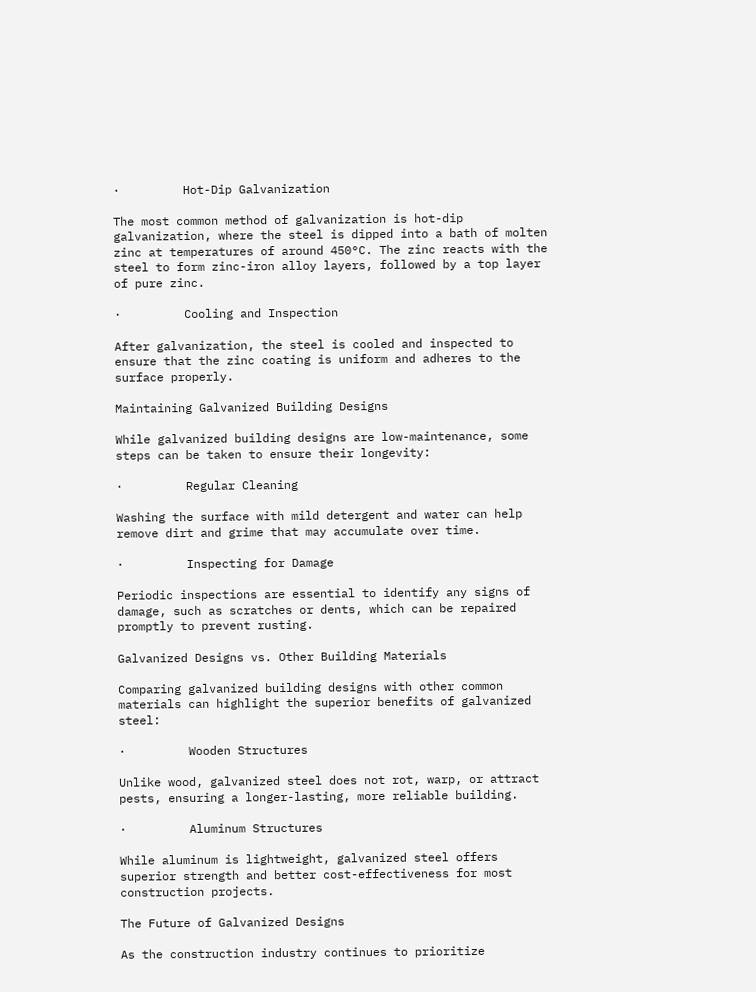·         Hot-Dip Galvanization

The most common method of galvanization is hot-dip galvanization, where the steel is dipped into a bath of molten zinc at temperatures of around 450°C. The zinc reacts with the steel to form zinc-iron alloy layers, followed by a top layer of pure zinc.

·         Cooling and Inspection

After galvanization, the steel is cooled and inspected to ensure that the zinc coating is uniform and adheres to the surface properly.

Maintaining Galvanized Building Designs

While galvanized building designs are low-maintenance, some steps can be taken to ensure their longevity:

·         Regular Cleaning

Washing the surface with mild detergent and water can help remove dirt and grime that may accumulate over time.

·         Inspecting for Damage

Periodic inspections are essential to identify any signs of damage, such as scratches or dents, which can be repaired promptly to prevent rusting.

Galvanized Designs vs. Other Building Materials

Comparing galvanized building designs with other common materials can highlight the superior benefits of galvanized steel:

·         Wooden Structures

Unlike wood, galvanized steel does not rot, warp, or attract pests, ensuring a longer-lasting, more reliable building.

·         Aluminum Structures

While aluminum is lightweight, galvanized steel offers superior strength and better cost-effectiveness for most construction projects.

The Future of Galvanized Designs

As the construction industry continues to prioritize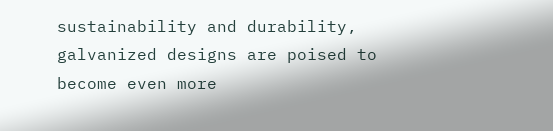sustainability and durability, galvanized designs are poised to become even more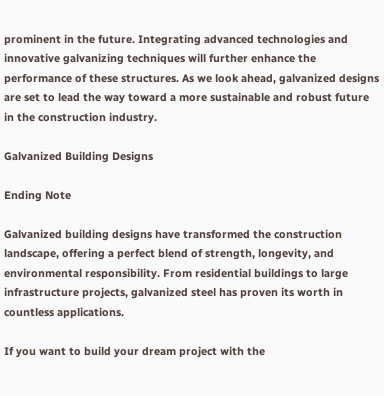prominent in the future. Integrating advanced technologies and innovative galvanizing techniques will further enhance the performance of these structures. As we look ahead, galvanized designs are set to lead the way toward a more sustainable and robust future in the construction industry.

Galvanized Building Designs

Ending Note

Galvanized building designs have transformed the construction landscape, offering a perfect blend of strength, longevity, and environmental responsibility. From residential buildings to large infrastructure projects, galvanized steel has proven its worth in countless applications.

If you want to build your dream project with the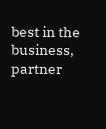best in the business, partner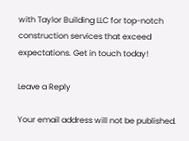with Taylor Building LLC for top-notch construction services that exceed expectations. Get in touch today!

Leave a Reply

Your email address will not be published.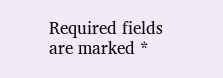Required fields are marked *